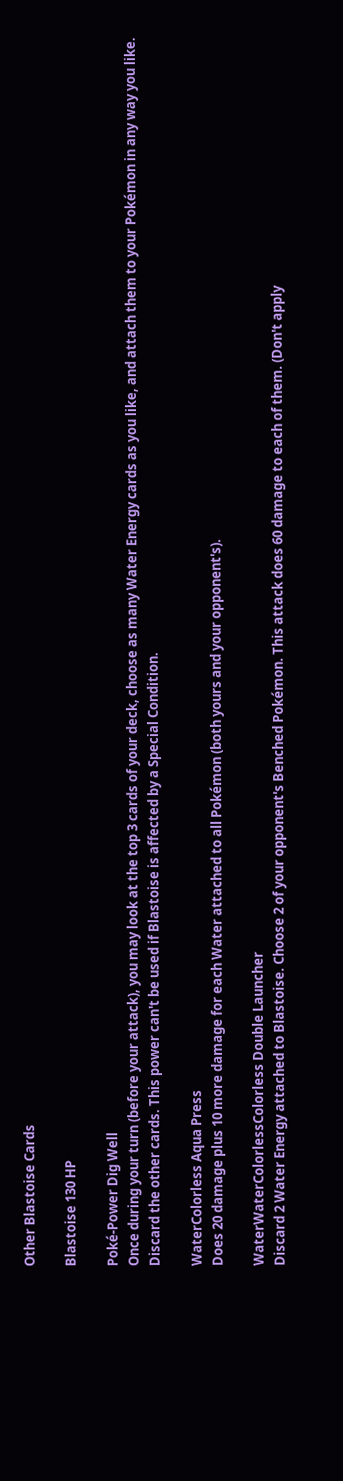Other Blastoise Cards

Blastoise 130 HP

Poké-Power Dig Well
Once during your turn (before your attack), you may look at the top 3 cards of your deck, choose as many Water Energy cards as you like, and attach them to your Pokémon in any way you like. Discard the other cards. This power can't be used if Blastoise is affected by a Special Condition.

WaterColorless Aqua Press
Does 20 damage plus 10 more damage for each Water attached to all Pokémon (both yours and your opponent's).

WaterWaterColorlessColorless Double Launcher
Discard 2 Water Energy attached to Blastoise. Choose 2 of your opponent's Benched Pokémon. This attack does 60 damage to each of them. (Don't apply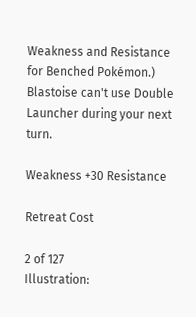Weakness and Resistance for Benched Pokémon.) Blastoise can't use Double Launcher during your next turn.

Weakness +30 Resistance

Retreat Cost

2 of 127
Illustration: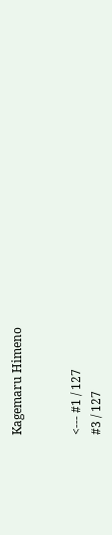Kagemaru Himeno


<--- #1 / 127
#3 / 127